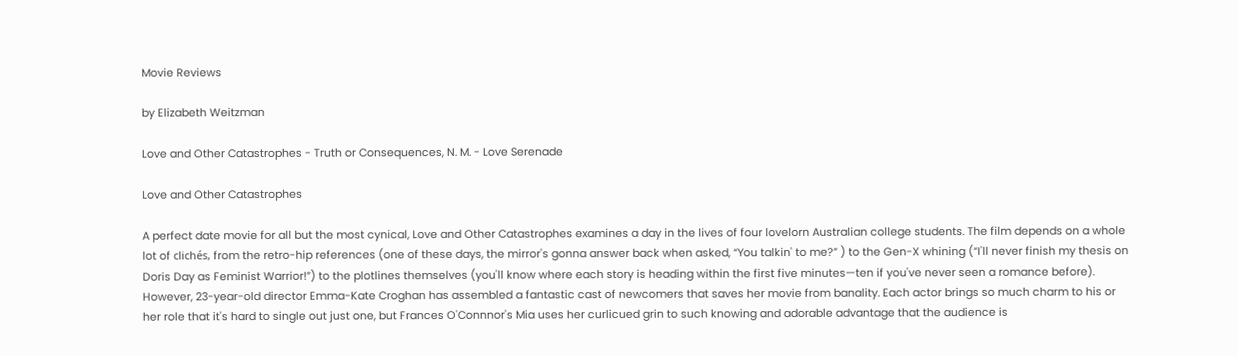Movie Reviews

by Elizabeth Weitzman

Love and Other Catastrophes - Truth or Consequences, N. M. - Love Serenade

Love and Other Catastrophes

A perfect date movie for all but the most cynical, Love and Other Catastrophes examines a day in the lives of four lovelorn Australian college students. The film depends on a whole lot of clichés, from the retro-hip references (one of these days, the mirror's gonna answer back when asked, “You talkin' to me?” ) to the Gen-X whining (“I'll never finish my thesis on Doris Day as Feminist Warrior!”) to the plotlines themselves (you'll know where each story is heading within the first five minutes—ten if you've never seen a romance before). However, 23-year-old director Emma-Kate Croghan has assembled a fantastic cast of newcomers that saves her movie from banality. Each actor brings so much charm to his or her role that it's hard to single out just one, but Frances O'Connnor's Mia uses her curlicued grin to such knowing and adorable advantage that the audience is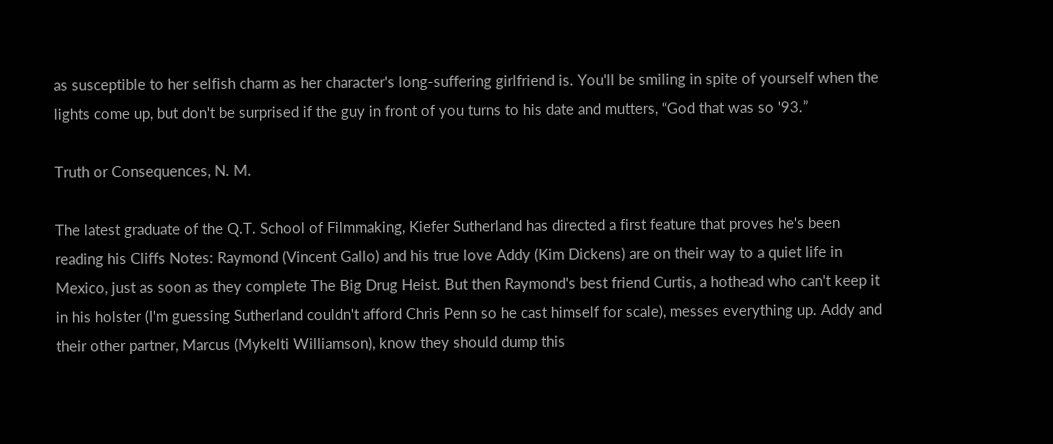as susceptible to her selfish charm as her character's long-suffering girlfriend is. You'll be smiling in spite of yourself when the lights come up, but don't be surprised if the guy in front of you turns to his date and mutters, “God that was so '93.”

Truth or Consequences, N. M.

The latest graduate of the Q.T. School of Filmmaking, Kiefer Sutherland has directed a first feature that proves he's been reading his Cliffs Notes: Raymond (Vincent Gallo) and his true love Addy (Kim Dickens) are on their way to a quiet life in Mexico, just as soon as they complete The Big Drug Heist. But then Raymond's best friend Curtis, a hothead who can't keep it in his holster (I'm guessing Sutherland couldn't afford Chris Penn so he cast himself for scale), messes everything up. Addy and their other partner, Marcus (Mykelti Williamson), know they should dump this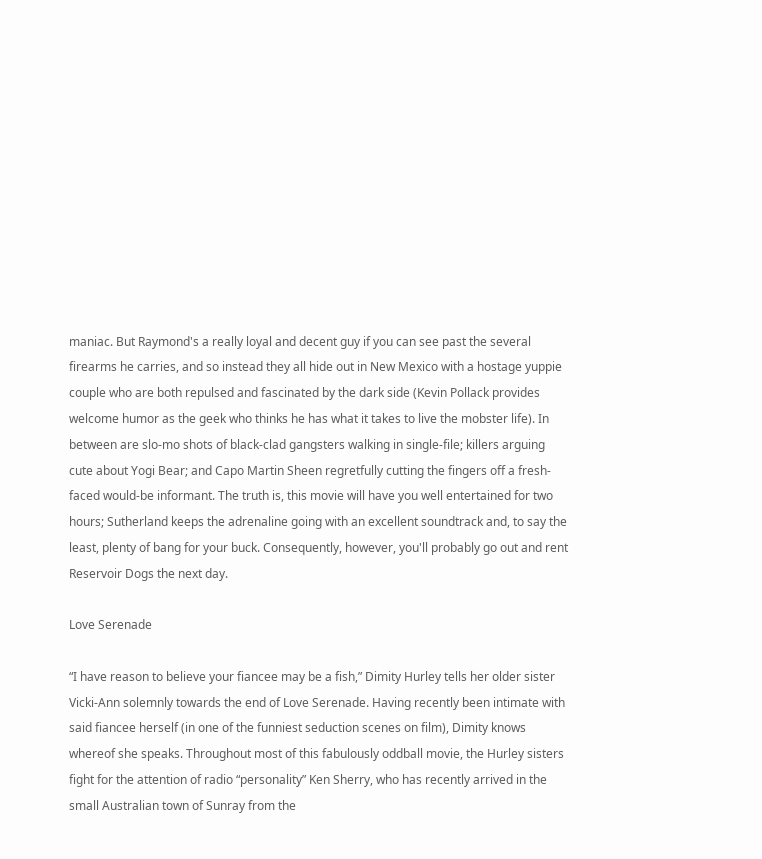maniac. But Raymond's a really loyal and decent guy if you can see past the several firearms he carries, and so instead they all hide out in New Mexico with a hostage yuppie couple who are both repulsed and fascinated by the dark side (Kevin Pollack provides welcome humor as the geek who thinks he has what it takes to live the mobster life). In between are slo-mo shots of black-clad gangsters walking in single-file; killers arguing cute about Yogi Bear; and Capo Martin Sheen regretfully cutting the fingers off a fresh-faced would-be informant. The truth is, this movie will have you well entertained for two hours; Sutherland keeps the adrenaline going with an excellent soundtrack and, to say the least, plenty of bang for your buck. Consequently, however, you'll probably go out and rent Reservoir Dogs the next day.

Love Serenade

“I have reason to believe your fiancee may be a fish,” Dimity Hurley tells her older sister Vicki-Ann solemnly towards the end of Love Serenade. Having recently been intimate with said fiancee herself (in one of the funniest seduction scenes on film), Dimity knows whereof she speaks. Throughout most of this fabulously oddball movie, the Hurley sisters fight for the attention of radio “personality” Ken Sherry, who has recently arrived in the small Australian town of Sunray from the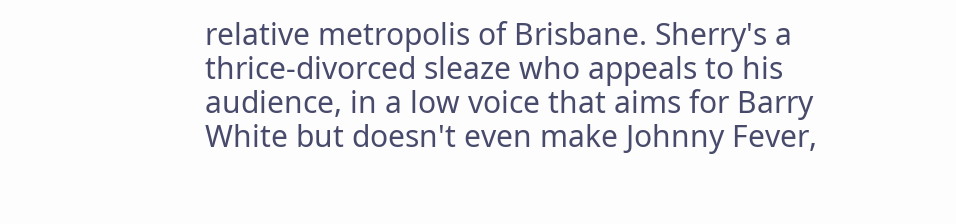relative metropolis of Brisbane. Sherry's a thrice-divorced sleaze who appeals to his audience, in a low voice that aims for Barry White but doesn't even make Johnny Fever,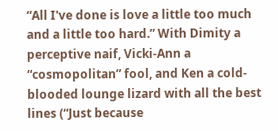“All I've done is love a little too much and a little too hard.” With Dimity a perceptive naif, Vicki-Ann a “cosmopolitan” fool, and Ken a cold-blooded lounge lizard with all the best lines (“Just because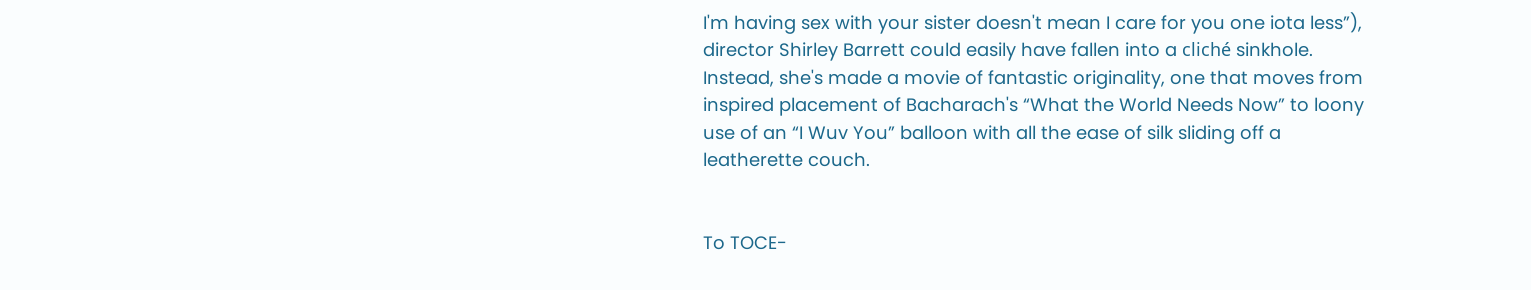I'm having sex with your sister doesn't mean I care for you one iota less”), director Shirley Barrett could easily have fallen into a cliché sinkhole. Instead, she's made a movie of fantastic originality, one that moves from inspired placement of Bacharach's “What the World Needs Now” to loony use of an “I Wuv You” balloon with all the ease of silk sliding off a leatherette couch.


To TOCE-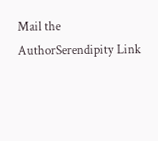Mail the AuthorSerendipity Link